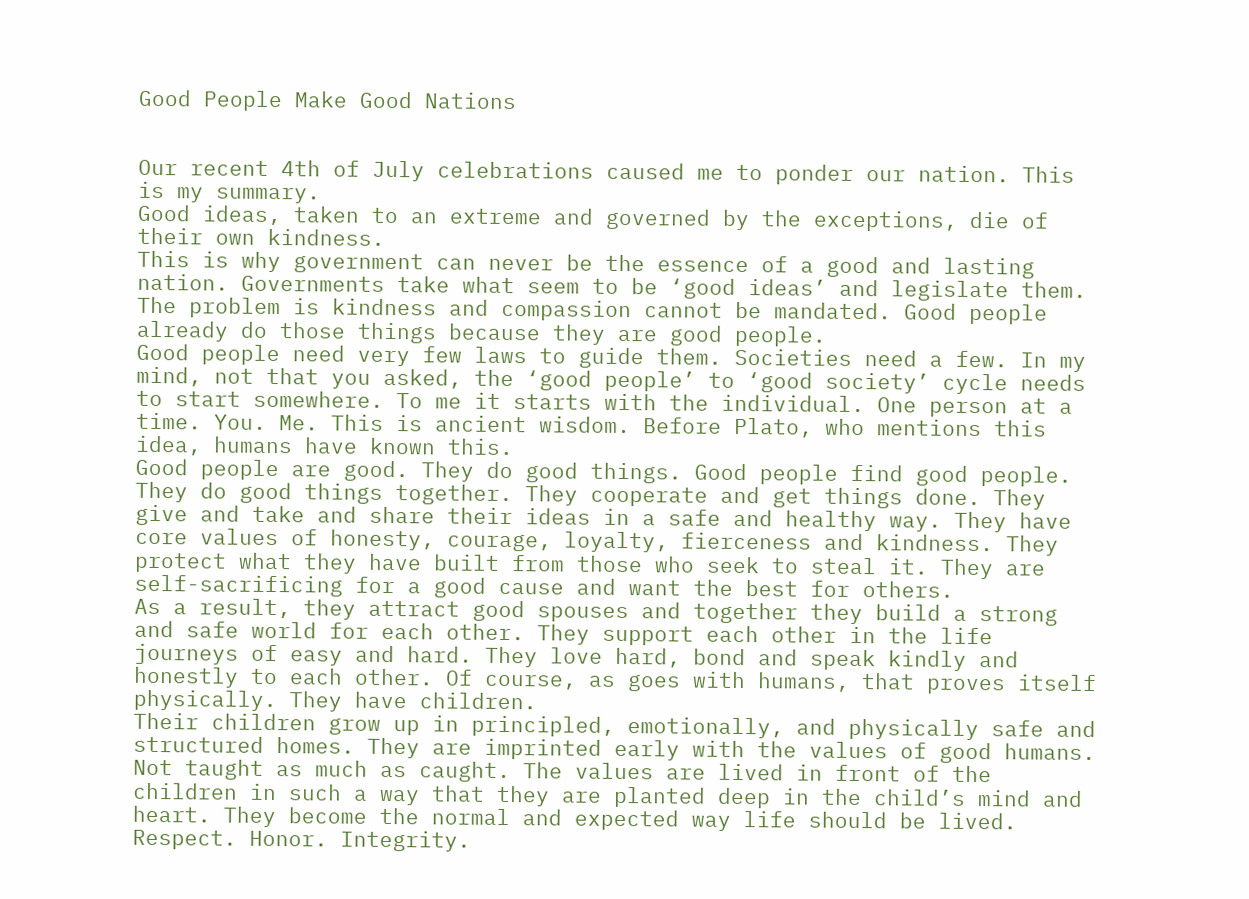Good People Make Good Nations


Our recent 4th of July celebrations caused me to ponder our nation. This is my summary.
Good ideas, taken to an extreme and governed by the exceptions, die of their own kindness.
This is why government can never be the essence of a good and lasting nation. Governments take what seem to be ‘good ideas’ and legislate them. The problem is kindness and compassion cannot be mandated. Good people already do those things because they are good people.
Good people need very few laws to guide them. Societies need a few. In my mind, not that you asked, the ‘good people’ to ‘good society’ cycle needs to start somewhere. To me it starts with the individual. One person at a time. You. Me. This is ancient wisdom. Before Plato, who mentions this idea, humans have known this.
Good people are good. They do good things. Good people find good people. They do good things together. They cooperate and get things done. They give and take and share their ideas in a safe and healthy way. They have core values of honesty, courage, loyalty, fierceness and kindness. They protect what they have built from those who seek to steal it. They are self-sacrificing for a good cause and want the best for others.
As a result, they attract good spouses and together they build a strong and safe world for each other. They support each other in the life journeys of easy and hard. They love hard, bond and speak kindly and honestly to each other. Of course, as goes with humans, that proves itself physically. They have children.
Their children grow up in principled, emotionally, and physically safe and structured homes. They are imprinted early with the values of good humans. Not taught as much as caught. The values are lived in front of the children in such a way that they are planted deep in the child’s mind and heart. They become the normal and expected way life should be lived. Respect. Honor. Integrity.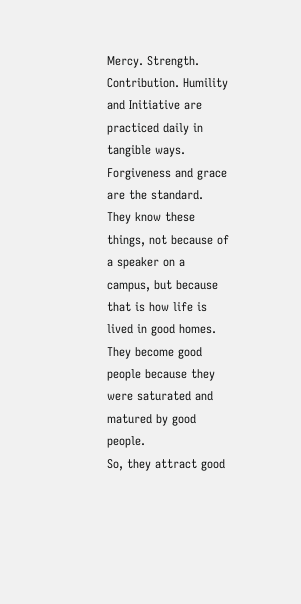Mercy. Strength. Contribution. Humility and Initiative are practiced daily in tangible ways. Forgiveness and grace are the standard. They know these things, not because of a speaker on a campus, but because that is how life is lived in good homes. They become good people because they were saturated and matured by good people.
So, they attract good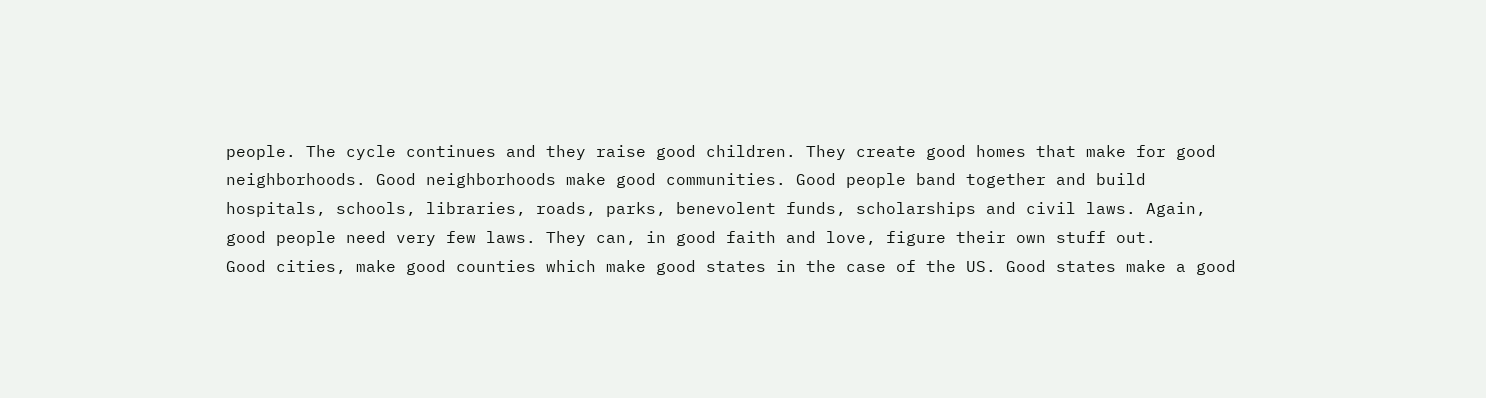people. The cycle continues and they raise good children. They create good homes that make for good neighborhoods. Good neighborhoods make good communities. Good people band together and build hospitals, schools, libraries, roads, parks, benevolent funds, scholarships and civil laws. Again, good people need very few laws. They can, in good faith and love, figure their own stuff out.
Good cities, make good counties which make good states in the case of the US. Good states make a good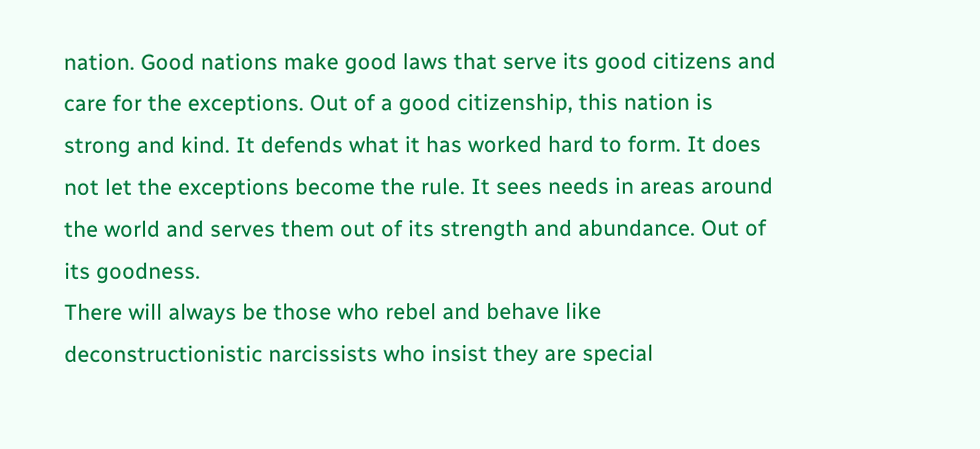nation. Good nations make good laws that serve its good citizens and care for the exceptions. Out of a good citizenship, this nation is strong and kind. It defends what it has worked hard to form. It does not let the exceptions become the rule. It sees needs in areas around the world and serves them out of its strength and abundance. Out of its goodness.
There will always be those who rebel and behave like deconstructionistic narcissists who insist they are special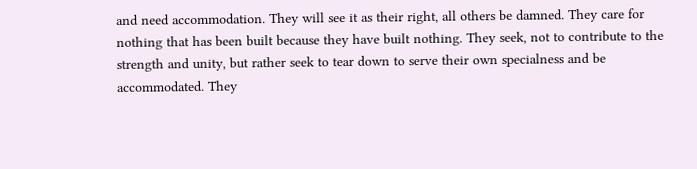and need accommodation. They will see it as their right, all others be damned. They care for nothing that has been built because they have built nothing. They seek, not to contribute to the strength and unity, but rather seek to tear down to serve their own specialness and be accommodated. They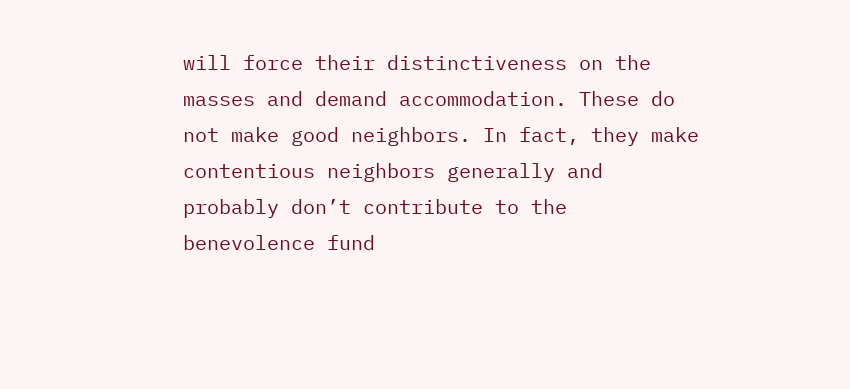will force their distinctiveness on the masses and demand accommodation. These do not make good neighbors. In fact, they make contentious neighbors generally and probably don’t contribute to the benevolence fund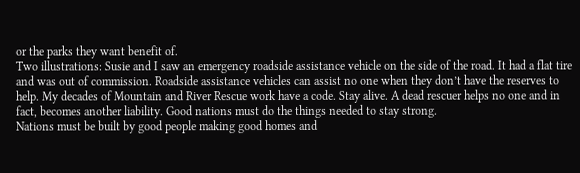or the parks they want benefit of.
Two illustrations: Susie and I saw an emergency roadside assistance vehicle on the side of the road. It had a flat tire and was out of commission. Roadside assistance vehicles can assist no one when they don’t have the reserves to help. My decades of Mountain and River Rescue work have a code. Stay alive. A dead rescuer helps no one and in fact, becomes another liability. Good nations must do the things needed to stay strong.
Nations must be built by good people making good homes and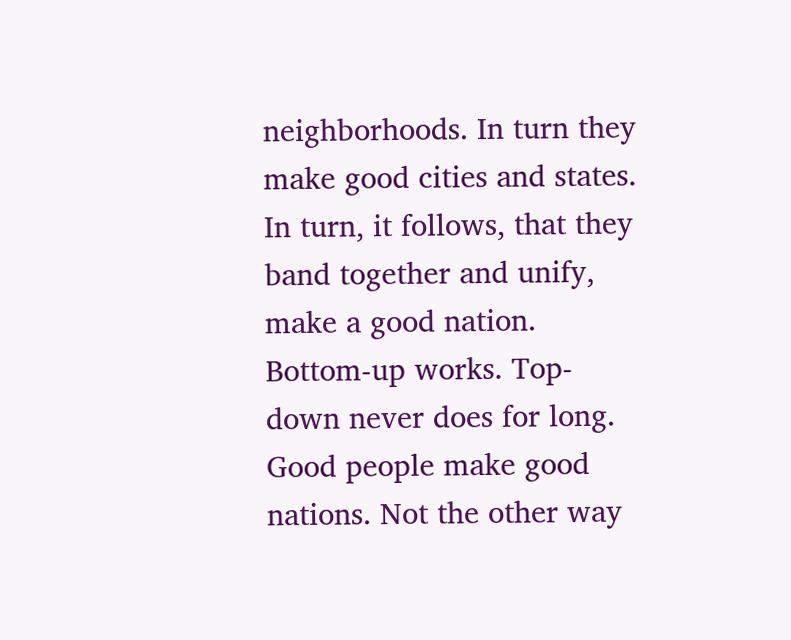neighborhoods. In turn they make good cities and states. In turn, it follows, that they band together and unify, make a good nation. Bottom-up works. Top-down never does for long.
Good people make good nations. Not the other way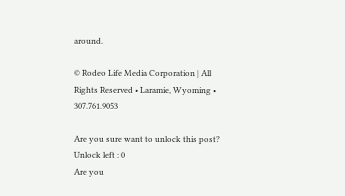around.

© Rodeo Life Media Corporation | All Rights Reserved • Laramie, Wyoming • 307.761.9053

Are you sure want to unlock this post?
Unlock left : 0
Are you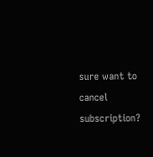sure want to cancel subscription?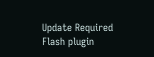Update Required Flash plugin